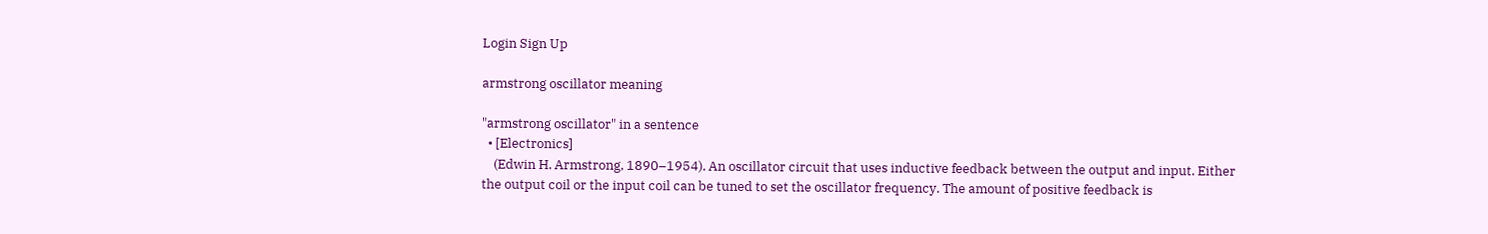Login Sign Up

armstrong oscillator meaning

"armstrong oscillator" in a sentence
  • [Electronics]
    (Edwin H. Armstrong, 1890–1954). An oscillator circuit that uses inductive feedback between the output and input. Either the output coil or the input coil can be tuned to set the oscillator frequency. The amount of positive feedback is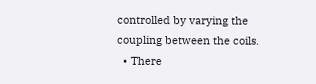controlled by varying the coupling between the coils.
  • There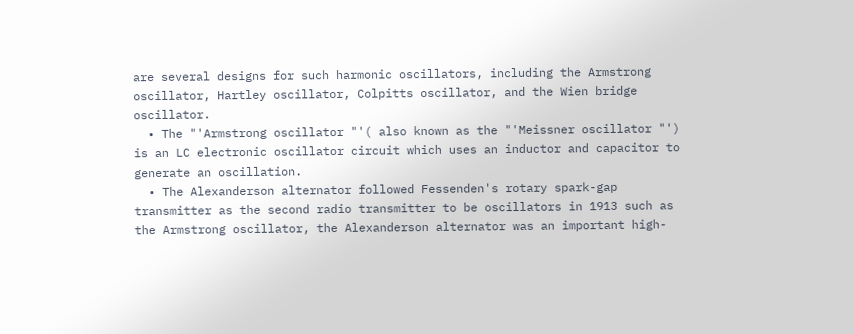are several designs for such harmonic oscillators, including the Armstrong oscillator, Hartley oscillator, Colpitts oscillator, and the Wien bridge oscillator.
  • The "'Armstrong oscillator "'( also known as the "'Meissner oscillator "') is an LC electronic oscillator circuit which uses an inductor and capacitor to generate an oscillation.
  • The Alexanderson alternator followed Fessenden's rotary spark-gap transmitter as the second radio transmitter to be oscillators in 1913 such as the Armstrong oscillator, the Alexanderson alternator was an important high-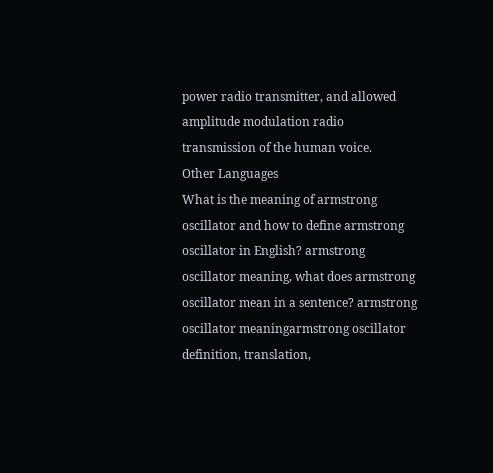power radio transmitter, and allowed amplitude modulation radio transmission of the human voice.
Other Languages
What is the meaning of armstrong oscillator and how to define armstrong oscillator in English? armstrong oscillator meaning, what does armstrong oscillator mean in a sentence? armstrong oscillator meaningarmstrong oscillator definition, translation,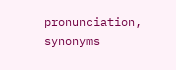pronunciation, synonyms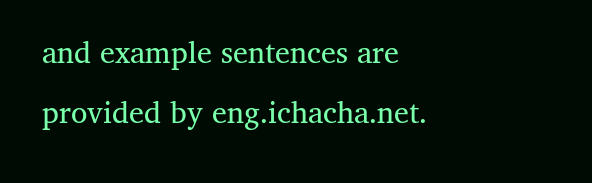and example sentences are provided by eng.ichacha.net.